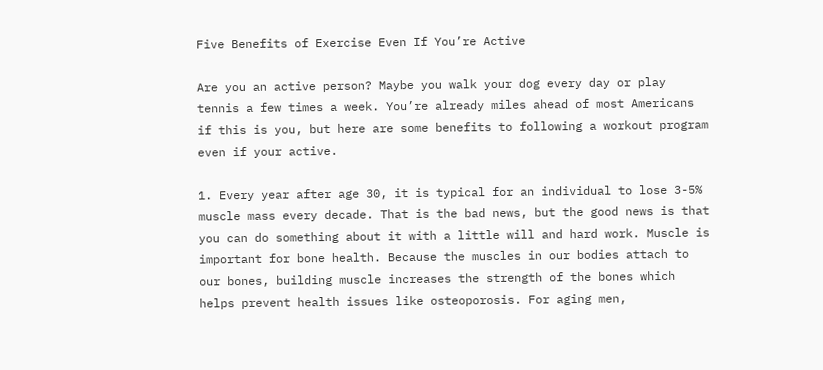Five Benefits of Exercise Even If You’re Active

Are you an active person? Maybe you walk your dog every day or play tennis a few times a week. You’re already miles ahead of most Americans if this is you, but here are some benefits to following a workout program even if your active.

1. Every year after age 30, it is typical for an individual to lose 3-5% muscle mass every decade. That is the bad news, but the good news is that you can do something about it with a little will and hard work. Muscle is important for bone health. Because the muscles in our bodies attach to our bones, building muscle increases the strength of the bones which helps prevent health issues like osteoporosis. For aging men,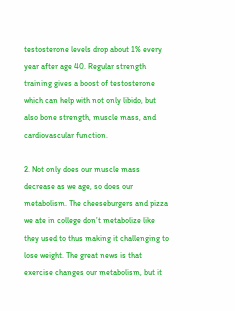testosterone levels drop about 1% every year after age 40. Regular strength training gives a boost of testosterone which can help with not only libido, but also bone strength, muscle mass, and cardiovascular function.

2. Not only does our muscle mass decrease as we age, so does our metabolism. The cheeseburgers and pizza we ate in college don’t metabolize like they used to thus making it challenging to lose weight. The great news is that exercise changes our metabolism, but it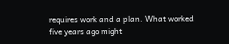requires work and a plan. What worked five years ago might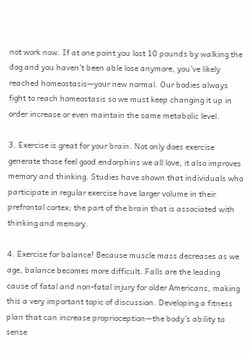not work now. If at one point you lost 10 pounds by walking the dog and you haven’t been able lose anymore, you’ve likely reached homeostasis—your new normal. Our bodies always fight to reach homeostasis so we must keep changing it up in order increase or even maintain the same metabolic level.

3. Exercise is great for your brain. Not only does exercise generate those feel good endorphins we all love, it also improves memory and thinking. Studies have shown that individuals who participate in regular exercise have larger volume in their prefrontal cortex; the part of the brain that is associated with thinking and memory.

4. Exercise for balance! Because muscle mass decreases as we age, balance becomes more difficult. Falls are the leading cause of fatal and non-fatal injury for older Americans, making this a very important topic of discussion. Developing a fitness plan that can increase proprioception—the body’s ability to sense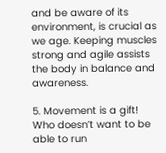and be aware of its environment, is crucial as we age. Keeping muscles strong and agile assists the body in balance and awareness.

5. Movement is a gift! Who doesn’t want to be able to run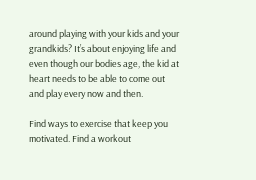around playing with your kids and your grandkids? It’s about enjoying life and even though our bodies age, the kid at heart needs to be able to come out and play every now and then.

Find ways to exercise that keep you motivated. Find a workout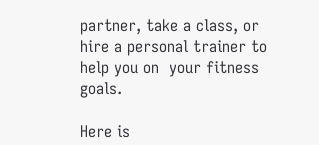partner, take a class, or hire a personal trainer to help you on  your fitness goals.

Here is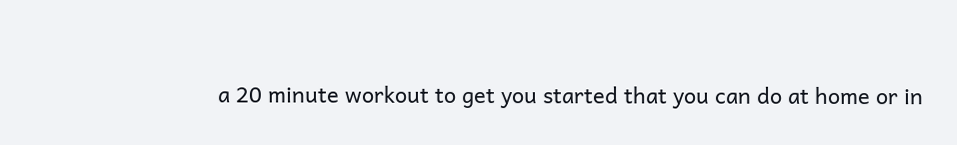a 20 minute workout to get you started that you can do at home or in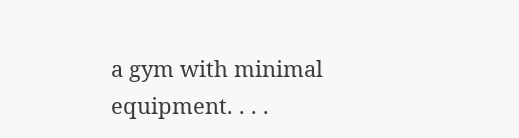a gym with minimal equipment. . . .